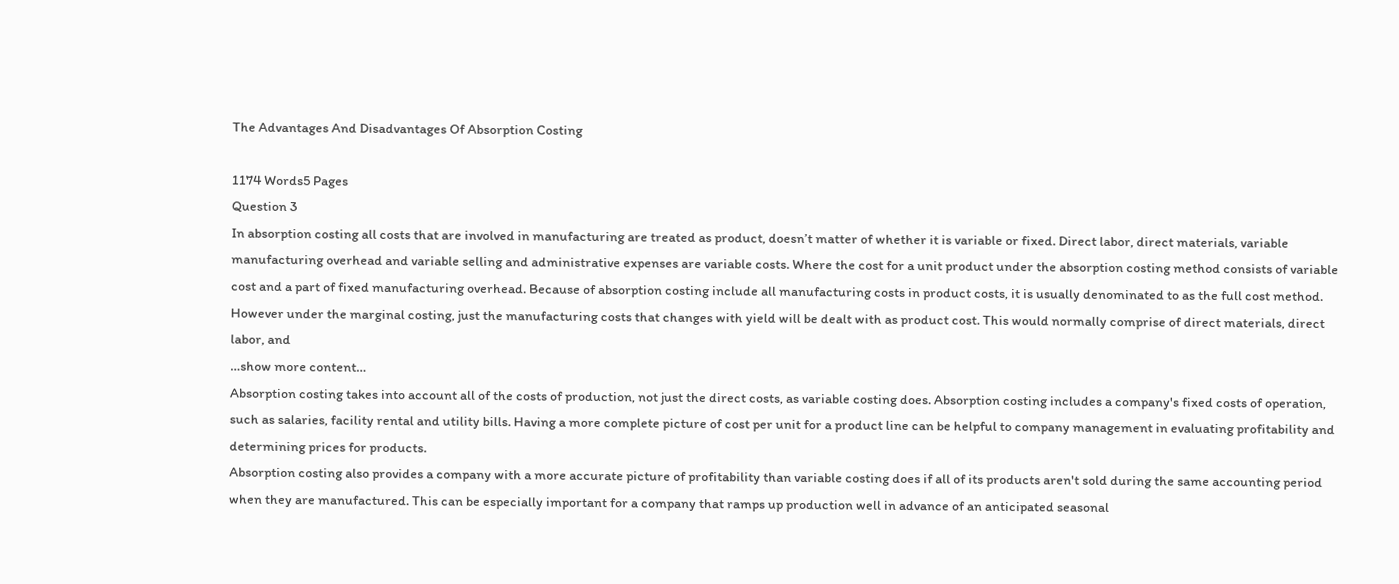The Advantages And Disadvantages Of Absorption Costing

1174 Words5 Pages
Question 3
In absorption costing all costs that are involved in manufacturing are treated as product, doesn’t matter of whether it is variable or fixed. Direct labor, direct materials, variable manufacturing overhead and variable selling and administrative expenses are variable costs. Where the cost for a unit product under the absorption costing method consists of variable cost and a part of fixed manufacturing overhead. Because of absorption costing include all manufacturing costs in product costs, it is usually denominated to as the full cost method.
However under the marginal costing, just the manufacturing costs that changes with yield will be dealt with as product cost. This would normally comprise of direct materials, direct labor, and
…show more content…
Absorption costing takes into account all of the costs of production, not just the direct costs, as variable costing does. Absorption costing includes a company's fixed costs of operation, such as salaries, facility rental and utility bills. Having a more complete picture of cost per unit for a product line can be helpful to company management in evaluating profitability and determining prices for products.
Absorption costing also provides a company with a more accurate picture of profitability than variable costing does if all of its products aren't sold during the same accounting period when they are manufactured. This can be especially important for a company that ramps up production well in advance of an anticipated seasonal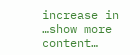increase in
…show more content…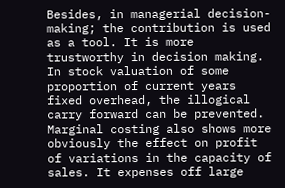Besides, in managerial decision-making; the contribution is used as a tool. It is more trustworthy in decision making. In stock valuation of some proportion of current years fixed overhead, the illogical carry forward can be prevented. Marginal costing also shows more obviously the effect on profit of variations in the capacity of sales. It expenses off large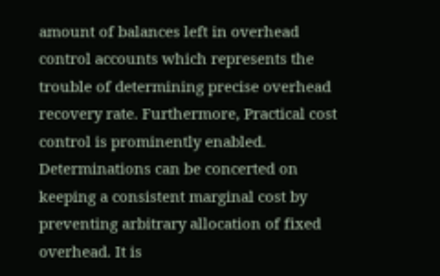amount of balances left in overhead control accounts which represents the trouble of determining precise overhead recovery rate. Furthermore, Practical cost control is prominently enabled. Determinations can be concerted on keeping a consistent marginal cost by preventing arbitrary allocation of fixed overhead. It is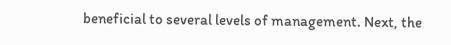beneficial to several levels of management. Next, the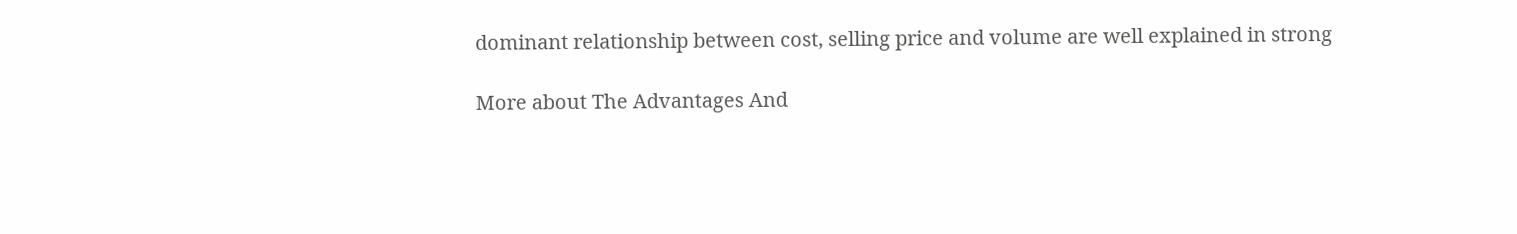dominant relationship between cost, selling price and volume are well explained in strong

More about The Advantages And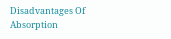Disadvantages Of Absorption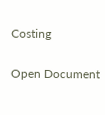Costing

Open Document